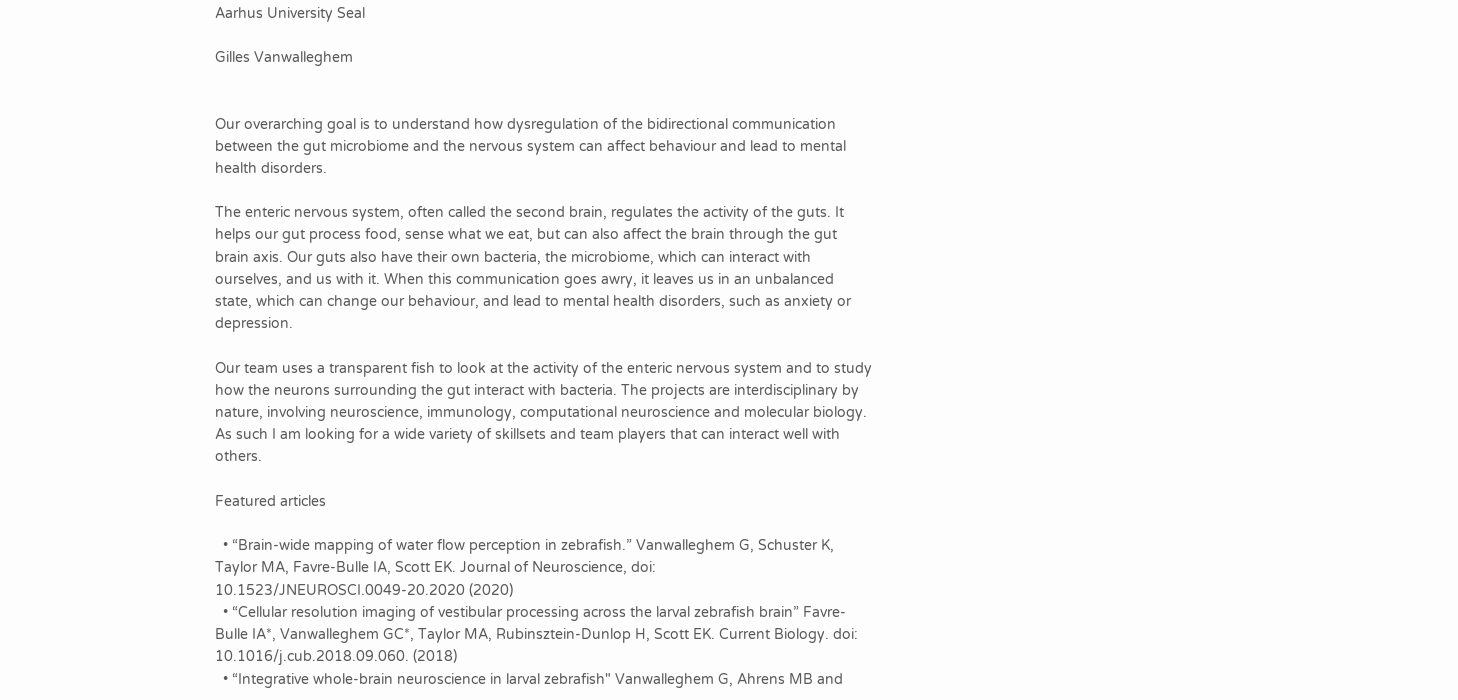Aarhus University Seal

Gilles Vanwalleghem


Our overarching goal is to understand how dysregulation of the bidirectional communication between the gut microbiome and the nervous system can affect behaviour and lead to mental health disorders.

The enteric nervous system, often called the second brain, regulates the activity of the guts. It helps our gut process food, sense what we eat, but can also affect the brain through the gut brain axis. Our guts also have their own bacteria, the microbiome, which can interact with ourselves, and us with it. When this communication goes awry, it leaves us in an unbalanced state, which can change our behaviour, and lead to mental health disorders, such as anxiety or depression.

Our team uses a transparent fish to look at the activity of the enteric nervous system and to study how the neurons surrounding the gut interact with bacteria. The projects are interdisciplinary by nature, involving neuroscience, immunology, computational neuroscience and molecular biology. As such I am looking for a wide variety of skillsets and team players that can interact well with others.

Featured articles

  • “Brain-wide mapping of water flow perception in zebrafish.” Vanwalleghem G, Schuster K, Taylor MA, Favre-Bulle IA, Scott EK. Journal of Neuroscience, doi: 10.1523/JNEUROSCI.0049-20.2020 (2020)
  • “Cellular resolution imaging of vestibular processing across the larval zebrafish brain” Favre-Bulle IA*, Vanwalleghem GC*, Taylor MA, Rubinsztein-Dunlop H, Scott EK. Current Biology. doi: 10.1016/j.cub.2018.09.060. (2018)
  • “Integrative whole-brain neuroscience in larval zebrafish" Vanwalleghem G, Ahrens MB and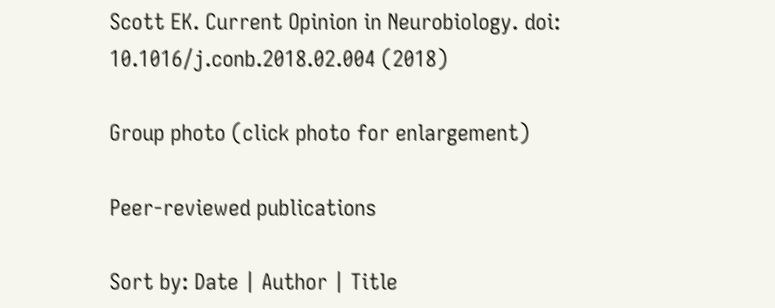Scott EK. Current Opinion in Neurobiology. doi: 10.1016/j.conb.2018.02.004 (2018)

Group photo (click photo for enlargement)

Peer-reviewed publications

Sort by: Date | Author | Title